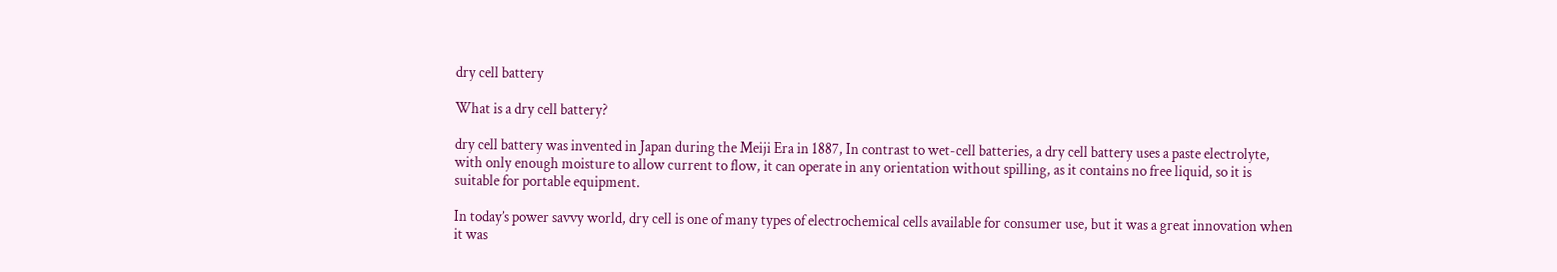dry cell battery

What is a dry cell battery?

dry cell battery was invented in Japan during the Meiji Era in 1887, In contrast to wet-cell batteries, a dry cell battery uses a paste electrolyte, with only enough moisture to allow current to flow, it can operate in any orientation without spilling, as it contains no free liquid, so it is suitable for portable equipment.

In today’s power savvy world, dry cell is one of many types of electrochemical cells available for consumer use, but it was a great innovation when it was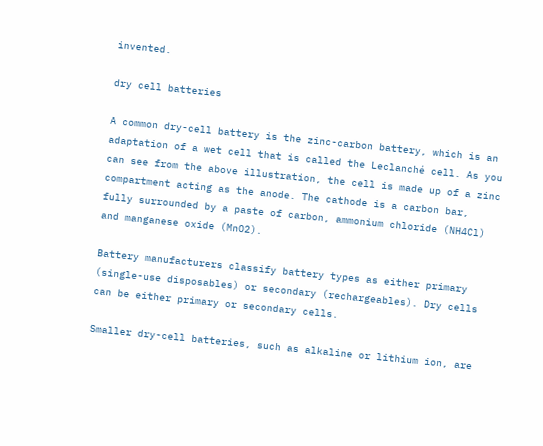invented.

dry cell batteries

A common dry-cell battery is the zinc-carbon battery, which is an adaptation of a wet cell that is called the Leclanché cell. As you can see from the above illustration, the cell is made up of a zinc compartment acting as the anode. The cathode is a carbon bar, fully surrounded by a paste of carbon, ammonium chloride (NH4Cl) and manganese oxide (MnO2).

Battery manufacturers classify battery types as either primary (single-use disposables) or secondary (rechargeables). Dry cells can be either primary or secondary cells.

Smaller dry-cell batteries, such as alkaline or lithium ion, are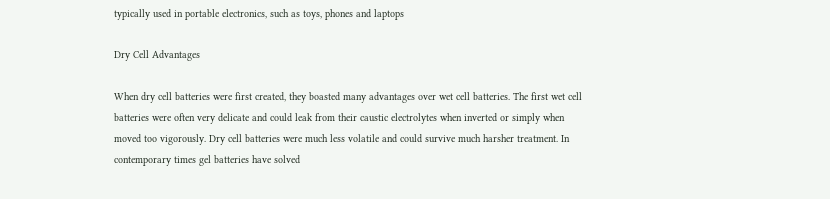typically used in portable electronics, such as toys, phones and laptops

Dry Cell Advantages

When dry cell batteries were first created, they boasted many advantages over wet cell batteries. The first wet cell batteries were often very delicate and could leak from their caustic electrolytes when inverted or simply when moved too vigorously. Dry cell batteries were much less volatile and could survive much harsher treatment. In contemporary times gel batteries have solved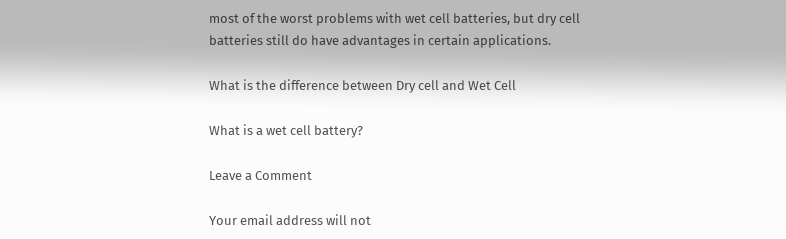most of the worst problems with wet cell batteries, but dry cell batteries still do have advantages in certain applications.

What is the difference between Dry cell and Wet Cell

What is a wet cell battery?

Leave a Comment

Your email address will not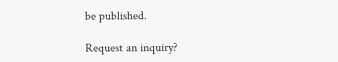be published.

Request an inquiry?